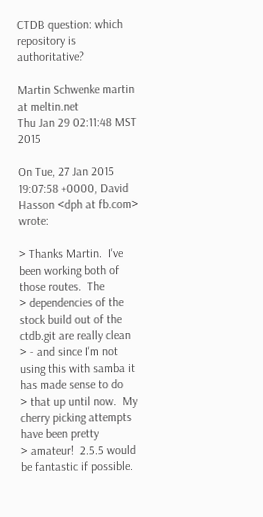CTDB question: which repository is authoritative?

Martin Schwenke martin at meltin.net
Thu Jan 29 02:11:48 MST 2015

On Tue, 27 Jan 2015 19:07:58 +0000, David Hasson <dph at fb.com> wrote:

> Thanks Martin.  I've been working both of those routes.  The
> dependencies of the stock build out of the ctdb.git are really clean
> - and since I'm not using this with samba it has made sense to do
> that up until now.  My cherry picking attempts have been pretty
> amateur!  2.5.5 would be fantastic if possible.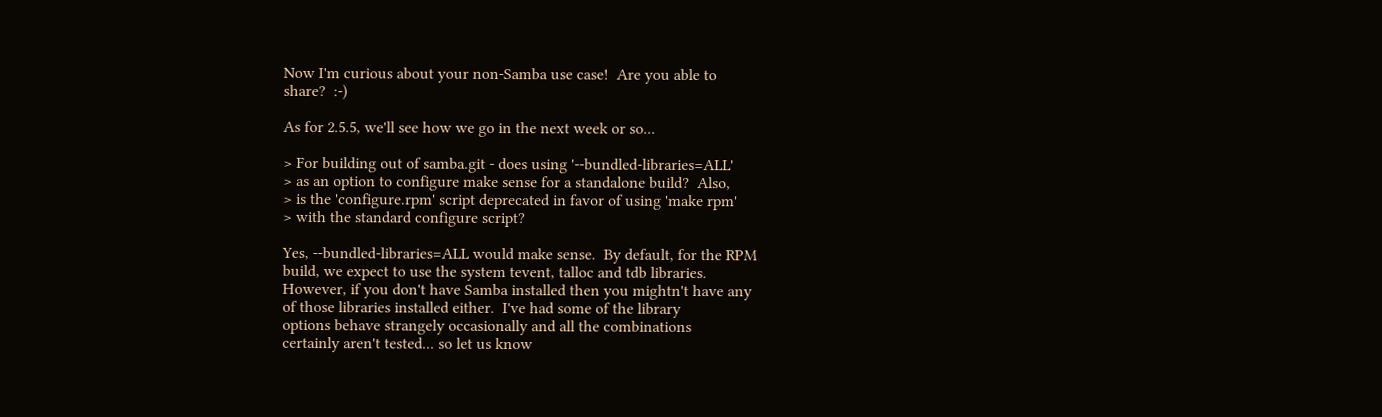Now I'm curious about your non-Samba use case!  Are you able to
share?  :-)

As for 2.5.5, we'll see how we go in the next week or so...

> For building out of samba.git - does using '--bundled-libraries=ALL'
> as an option to configure make sense for a standalone build?  Also,
> is the 'configure.rpm' script deprecated in favor of using 'make rpm'
> with the standard configure script?

Yes, --bundled-libraries=ALL would make sense.  By default, for the RPM
build, we expect to use the system tevent, talloc and tdb libraries.
However, if you don't have Samba installed then you mightn't have any
of those libraries installed either.  I've had some of the library
options behave strangely occasionally and all the combinations
certainly aren't tested... so let us know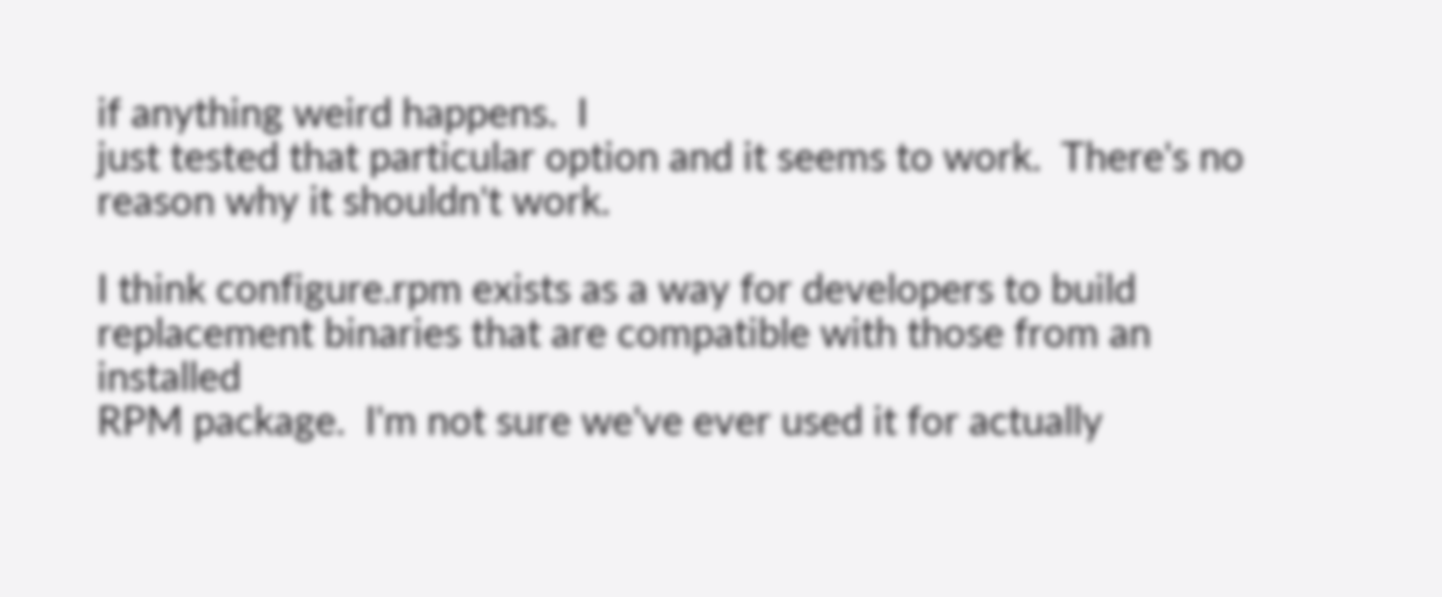if anything weird happens.  I
just tested that particular option and it seems to work.  There's no
reason why it shouldn't work.

I think configure.rpm exists as a way for developers to build
replacement binaries that are compatible with those from an installed
RPM package.  I'm not sure we've ever used it for actually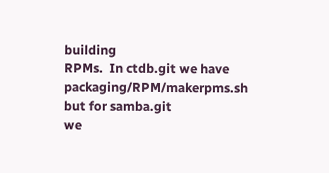building
RPMs.  In ctdb.git we have packaging/RPM/makerpms.sh but for samba.git
we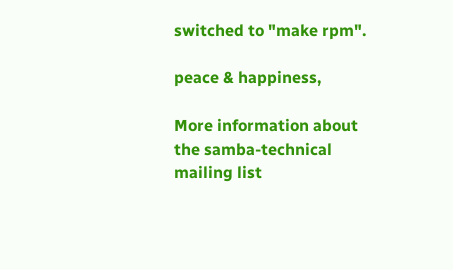switched to "make rpm".

peace & happiness,

More information about the samba-technical mailing list